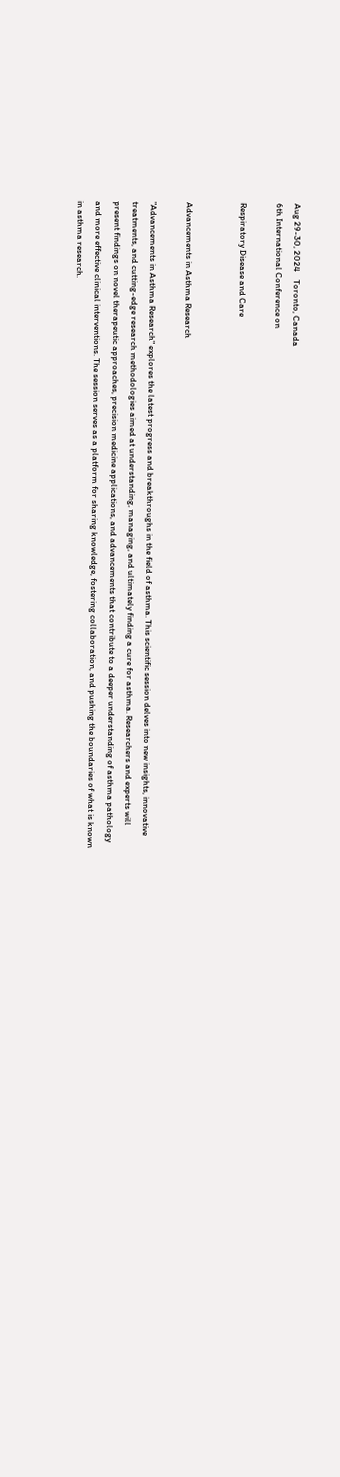Aug 29-30, 2024    Toronto, Canada
6th International Conference on

Respiratory Disease and Care


Advancements in Asthma Research

"Advancements in Asthma Research" explores the latest progress and breakthroughs in the field of asthma. This scientific session delves into new insights, innovative treatments, and cutting-edge research methodologies aimed at understanding, managing, and ultimately finding a cure for asthma. Researchers and experts will present findings on novel therapeutic approaches, precision medicine applications, and advancements that contribute to a deeper understanding of asthma pathology and more effective clinical interventions. The session serves as a platform for sharing knowledge, fostering collaboration, and pushing the boundaries of what is known in asthma research.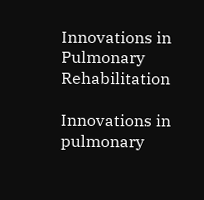Innovations in Pulmonary Rehabilitation

Innovations in pulmonary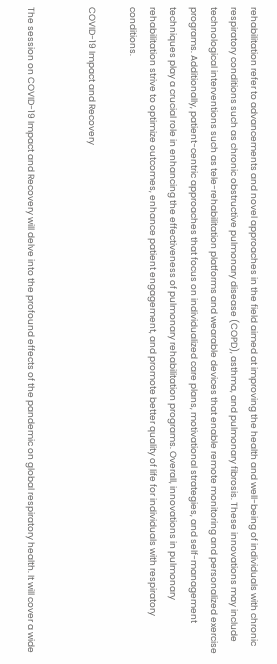rehabilitation refer to advancements and novel approaches in the field aimed at improving the health and well-being of individuals with chronic respiratory conditions such as chronic obstructive pulmonary disease (COPD), asthma, and pulmonary fibrosis. These innovations may include technological interventions such as tele-rehabilitation platforms and wearable devices that enable remote monitoring and personalized exercise programs. Additionally, patient-centric approaches that focus on individualized care plans, motivational strategies, and self-management techniques play a crucial role in enhancing the effectiveness of pulmonary rehabilitation programs. Overall, innovations in pulmonary rehabilitation strive to optimize outcomes, enhance patient engagement, and promote better quality of life for individuals with respiratory conditions.

COVID-19 Impact and Recovery


The session on COVID-19 Impact and Recovery will delve into the profound effects of the pandemic on global respiratory health. It will cover a wide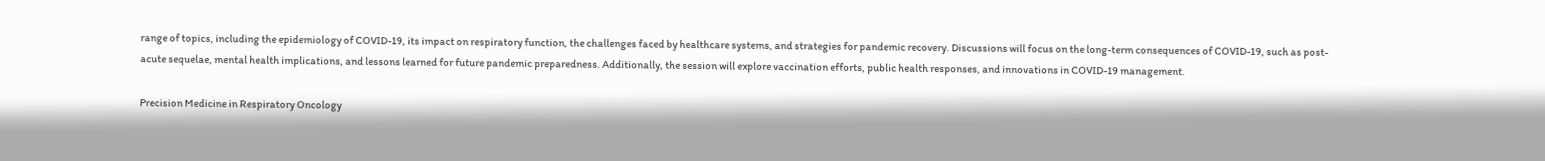range of topics, including the epidemiology of COVID-19, its impact on respiratory function, the challenges faced by healthcare systems, and strategies for pandemic recovery. Discussions will focus on the long-term consequences of COVID-19, such as post-acute sequelae, mental health implications, and lessons learned for future pandemic preparedness. Additionally, the session will explore vaccination efforts, public health responses, and innovations in COVID-19 management.

Precision Medicine in Respiratory Oncology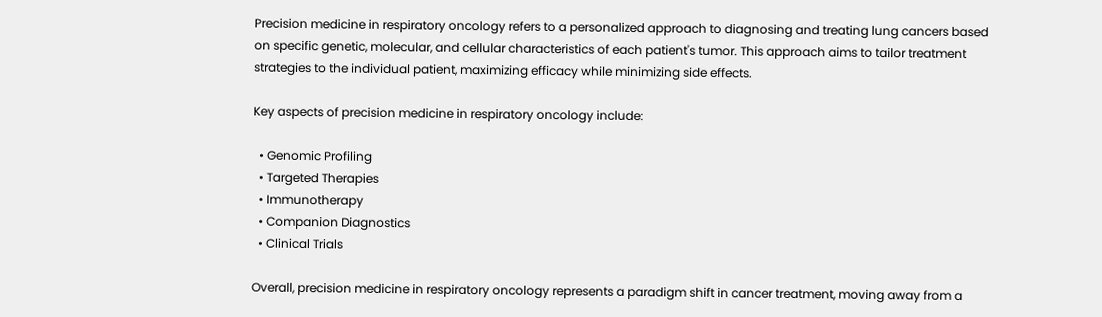Precision medicine in respiratory oncology refers to a personalized approach to diagnosing and treating lung cancers based on specific genetic, molecular, and cellular characteristics of each patient's tumor. This approach aims to tailor treatment strategies to the individual patient, maximizing efficacy while minimizing side effects.

Key aspects of precision medicine in respiratory oncology include:

  • Genomic Profiling
  • Targeted Therapies
  • Immunotherapy
  • Companion Diagnostics
  • Clinical Trials

Overall, precision medicine in respiratory oncology represents a paradigm shift in cancer treatment, moving away from a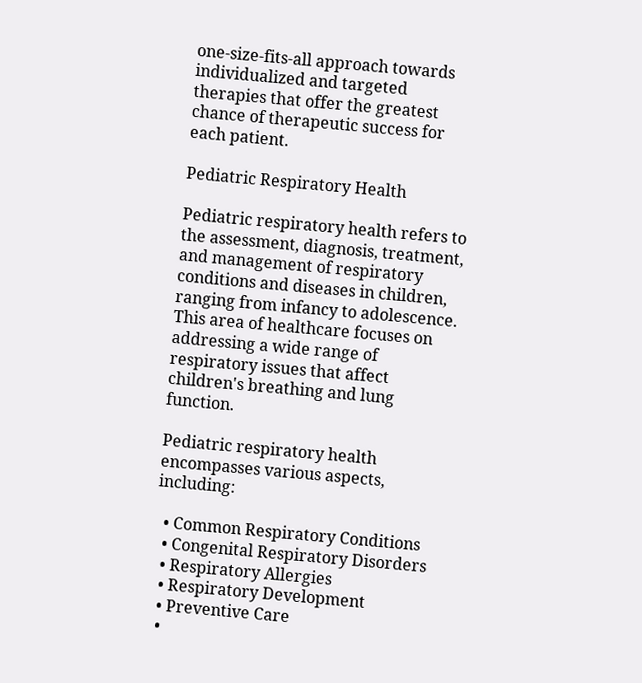one-size-fits-all approach towards individualized and targeted therapies that offer the greatest chance of therapeutic success for each patient.

Pediatric Respiratory Health

Pediatric respiratory health refers to the assessment, diagnosis, treatment, and management of respiratory conditions and diseases in children, ranging from infancy to adolescence. This area of healthcare focuses on addressing a wide range of respiratory issues that affect children's breathing and lung function.

Pediatric respiratory health encompasses various aspects, including:

  • Common Respiratory Conditions
  • Congenital Respiratory Disorders
  • Respiratory Allergies
  • Respiratory Development
  • Preventive Care
  •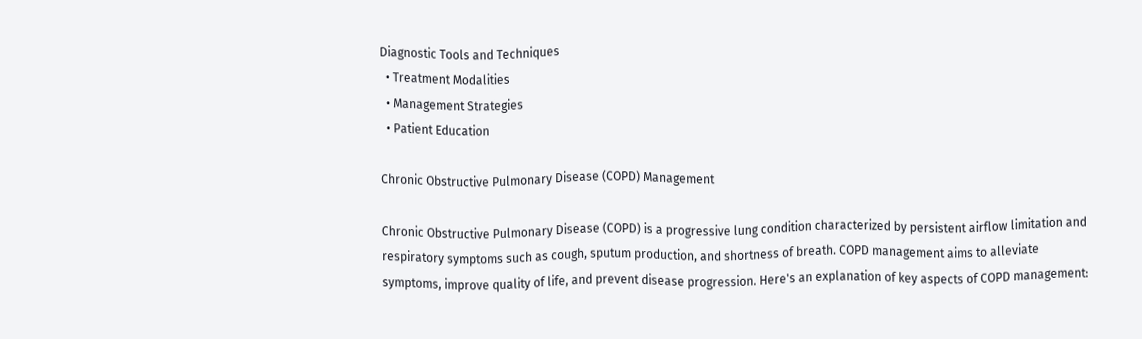Diagnostic Tools and Techniques
  • Treatment Modalities
  • Management Strategies
  • Patient Education

Chronic Obstructive Pulmonary Disease (COPD) Management

Chronic Obstructive Pulmonary Disease (COPD) is a progressive lung condition characterized by persistent airflow limitation and respiratory symptoms such as cough, sputum production, and shortness of breath. COPD management aims to alleviate symptoms, improve quality of life, and prevent disease progression. Here's an explanation of key aspects of COPD management: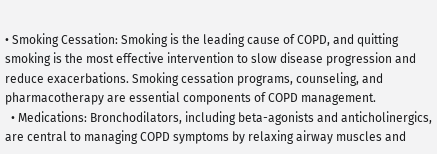• Smoking Cessation: Smoking is the leading cause of COPD, and quitting smoking is the most effective intervention to slow disease progression and reduce exacerbations. Smoking cessation programs, counseling, and pharmacotherapy are essential components of COPD management.
  • Medications: Bronchodilators, including beta-agonists and anticholinergics, are central to managing COPD symptoms by relaxing airway muscles and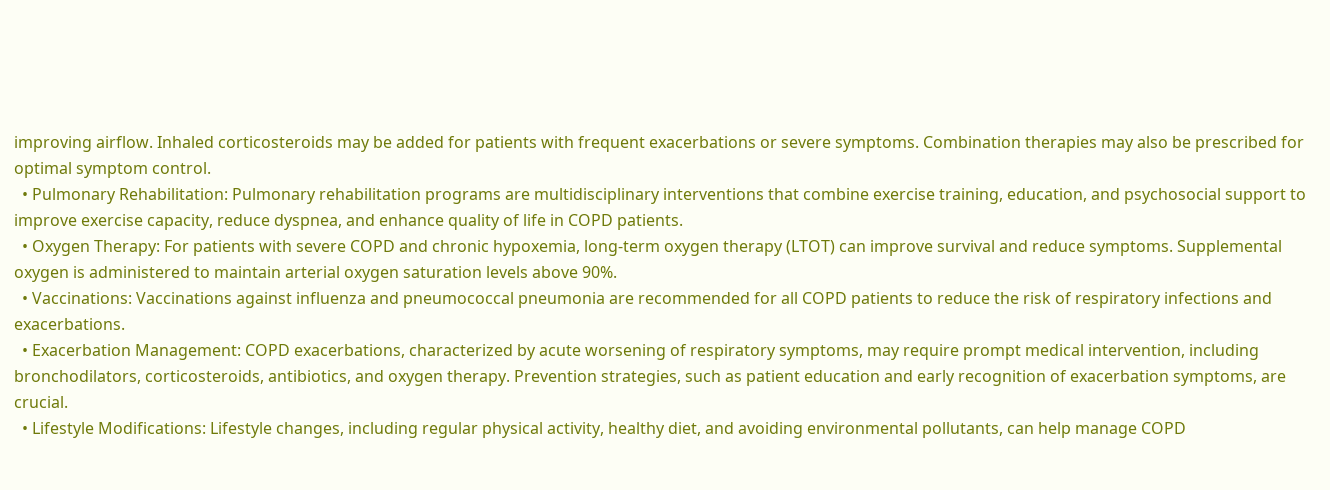improving airflow. Inhaled corticosteroids may be added for patients with frequent exacerbations or severe symptoms. Combination therapies may also be prescribed for optimal symptom control.
  • Pulmonary Rehabilitation: Pulmonary rehabilitation programs are multidisciplinary interventions that combine exercise training, education, and psychosocial support to improve exercise capacity, reduce dyspnea, and enhance quality of life in COPD patients.
  • Oxygen Therapy: For patients with severe COPD and chronic hypoxemia, long-term oxygen therapy (LTOT) can improve survival and reduce symptoms. Supplemental oxygen is administered to maintain arterial oxygen saturation levels above 90%.
  • Vaccinations: Vaccinations against influenza and pneumococcal pneumonia are recommended for all COPD patients to reduce the risk of respiratory infections and exacerbations.
  • Exacerbation Management: COPD exacerbations, characterized by acute worsening of respiratory symptoms, may require prompt medical intervention, including bronchodilators, corticosteroids, antibiotics, and oxygen therapy. Prevention strategies, such as patient education and early recognition of exacerbation symptoms, are crucial.
  • Lifestyle Modifications: Lifestyle changes, including regular physical activity, healthy diet, and avoiding environmental pollutants, can help manage COPD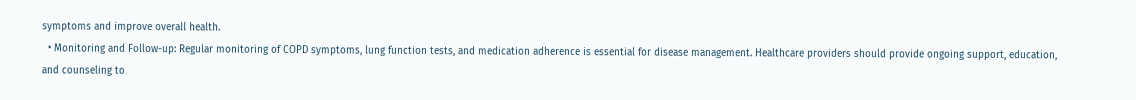symptoms and improve overall health.
  • Monitoring and Follow-up: Regular monitoring of COPD symptoms, lung function tests, and medication adherence is essential for disease management. Healthcare providers should provide ongoing support, education, and counseling to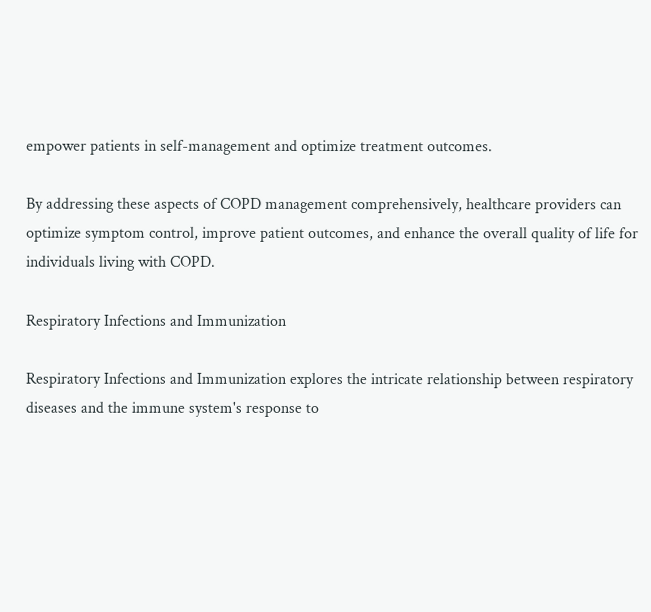empower patients in self-management and optimize treatment outcomes.

By addressing these aspects of COPD management comprehensively, healthcare providers can optimize symptom control, improve patient outcomes, and enhance the overall quality of life for individuals living with COPD.

Respiratory Infections and Immunization

Respiratory Infections and Immunization explores the intricate relationship between respiratory diseases and the immune system's response to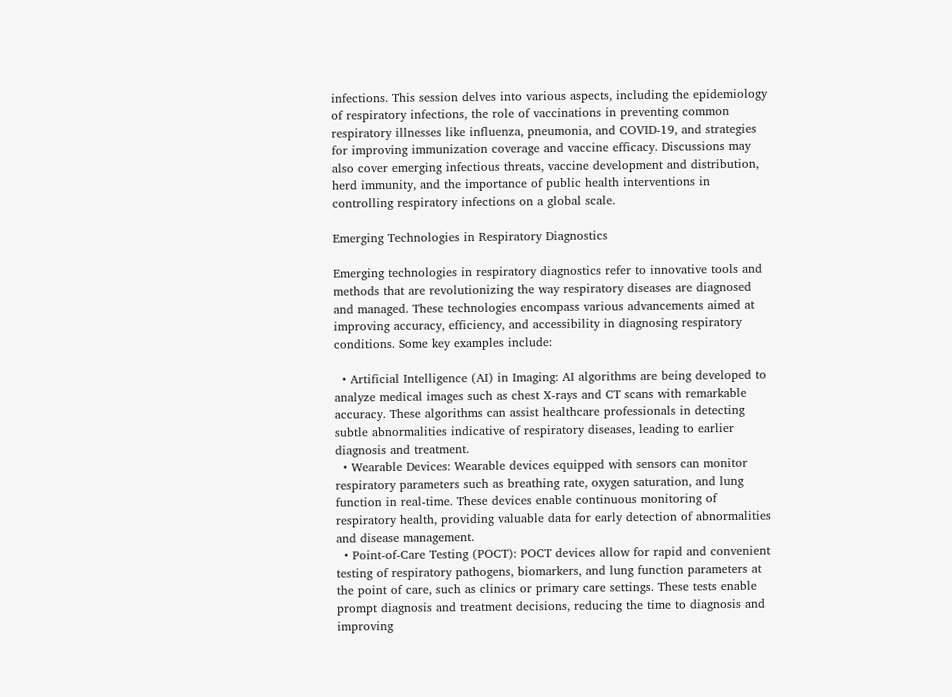infections. This session delves into various aspects, including the epidemiology of respiratory infections, the role of vaccinations in preventing common respiratory illnesses like influenza, pneumonia, and COVID-19, and strategies for improving immunization coverage and vaccine efficacy. Discussions may also cover emerging infectious threats, vaccine development and distribution, herd immunity, and the importance of public health interventions in controlling respiratory infections on a global scale.

Emerging Technologies in Respiratory Diagnostics

Emerging technologies in respiratory diagnostics refer to innovative tools and methods that are revolutionizing the way respiratory diseases are diagnosed and managed. These technologies encompass various advancements aimed at improving accuracy, efficiency, and accessibility in diagnosing respiratory conditions. Some key examples include:

  • Artificial Intelligence (AI) in Imaging: AI algorithms are being developed to analyze medical images such as chest X-rays and CT scans with remarkable accuracy. These algorithms can assist healthcare professionals in detecting subtle abnormalities indicative of respiratory diseases, leading to earlier diagnosis and treatment.
  • Wearable Devices: Wearable devices equipped with sensors can monitor respiratory parameters such as breathing rate, oxygen saturation, and lung function in real-time. These devices enable continuous monitoring of respiratory health, providing valuable data for early detection of abnormalities and disease management.
  • Point-of-Care Testing (POCT): POCT devices allow for rapid and convenient testing of respiratory pathogens, biomarkers, and lung function parameters at the point of care, such as clinics or primary care settings. These tests enable prompt diagnosis and treatment decisions, reducing the time to diagnosis and improving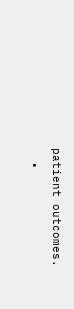patient outcomes.
  •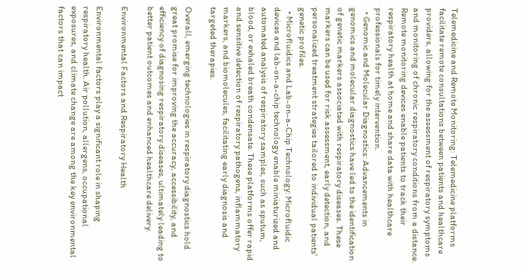Telemedicine and Remote Monitoring: Telemedicine platforms facilitate remote consultations between patients and healthcare providers, allowing for the assessment of respiratory symptoms and monitoring of chronic respiratory conditions from a distance. Remote monitoring devices enable patients to track their respiratory health at home and share data with healthcare professionals for timely intervention.
  • Genomic and Molecular Diagnostics: Advancements in genomics and molecular diagnostics have led to the identification of genetic markers associated with respiratory diseases. These markers can be used for risk assessment, early detection, and personalized treatment strategies tailored to individual patients' genetic profiles.
  • Microfluidics and Lab-on-a-Chip Technology: Microfluidic devices and lab-on-a-chip technology enable miniaturized and automated analysis of respiratory samples, such as sputum, blood, or exhaled breath condensate. These platforms offer rapid and sensitive detection of respiratory pathogens, inflammatory markers, and biomolecules, facilitating early diagnosis and targeted therapies.

Overall, emerging technologies in respiratory diagnostics hold great promise for improving the accuracy, accessibility, and efficiency of diagnosing respiratory diseases, ultimately leading to better patient outcomes and enhanced healthcare delivery.

Environmental Factors and Respiratory Health

Environmental factors play a significant role in shaping respiratory health. Air pollution, allergens, occupational exposures, and climate change are among the key environmental factors that can impact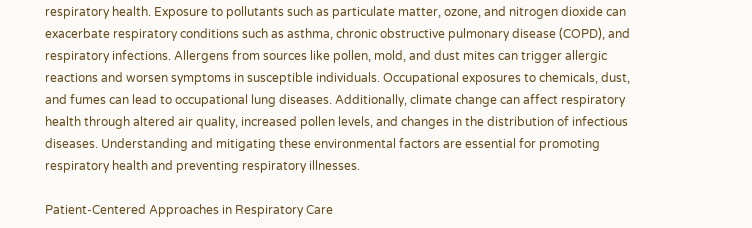respiratory health. Exposure to pollutants such as particulate matter, ozone, and nitrogen dioxide can exacerbate respiratory conditions such as asthma, chronic obstructive pulmonary disease (COPD), and respiratory infections. Allergens from sources like pollen, mold, and dust mites can trigger allergic reactions and worsen symptoms in susceptible individuals. Occupational exposures to chemicals, dust, and fumes can lead to occupational lung diseases. Additionally, climate change can affect respiratory health through altered air quality, increased pollen levels, and changes in the distribution of infectious diseases. Understanding and mitigating these environmental factors are essential for promoting respiratory health and preventing respiratory illnesses.

Patient-Centered Approaches in Respiratory Care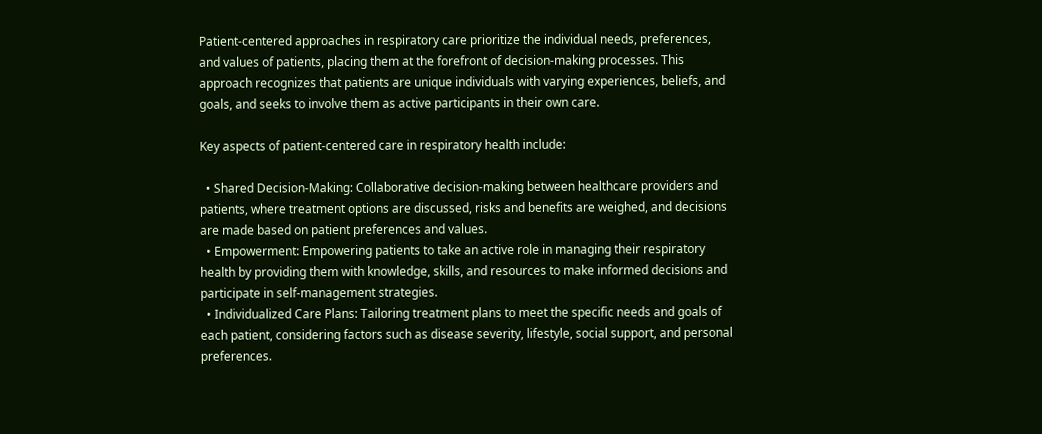Patient-centered approaches in respiratory care prioritize the individual needs, preferences, and values of patients, placing them at the forefront of decision-making processes. This approach recognizes that patients are unique individuals with varying experiences, beliefs, and goals, and seeks to involve them as active participants in their own care.

Key aspects of patient-centered care in respiratory health include:

  • Shared Decision-Making: Collaborative decision-making between healthcare providers and patients, where treatment options are discussed, risks and benefits are weighed, and decisions are made based on patient preferences and values.
  • Empowerment: Empowering patients to take an active role in managing their respiratory health by providing them with knowledge, skills, and resources to make informed decisions and participate in self-management strategies.
  • Individualized Care Plans: Tailoring treatment plans to meet the specific needs and goals of each patient, considering factors such as disease severity, lifestyle, social support, and personal preferences.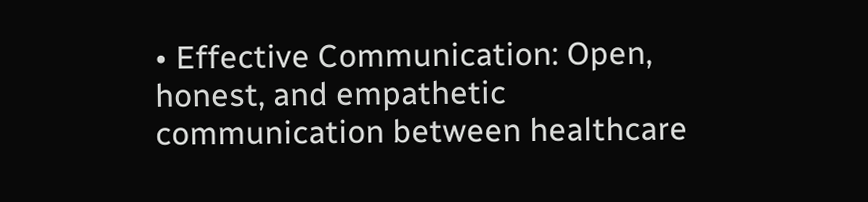• Effective Communication: Open, honest, and empathetic communication between healthcare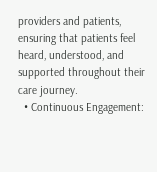providers and patients, ensuring that patients feel heard, understood, and supported throughout their care journey.
  • Continuous Engagement: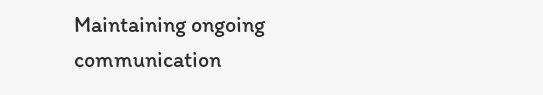Maintaining ongoing communication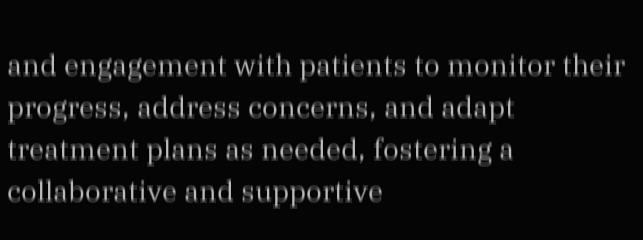and engagement with patients to monitor their progress, address concerns, and adapt treatment plans as needed, fostering a collaborative and supportive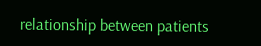relationship between patients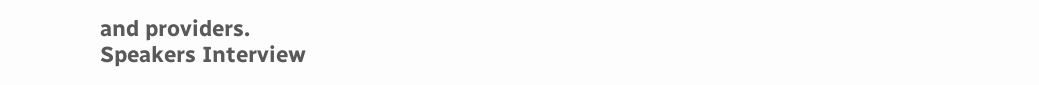and providers.
Speakers Interview